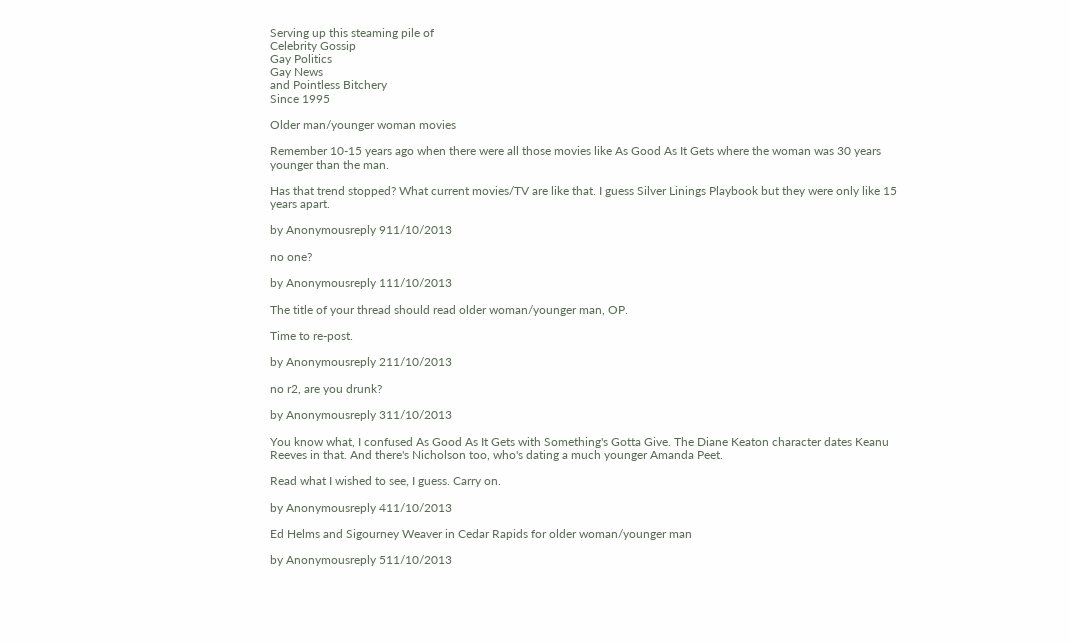Serving up this steaming pile of
Celebrity Gossip
Gay Politics
Gay News
and Pointless Bitchery
Since 1995

Older man/younger woman movies

Remember 10-15 years ago when there were all those movies like As Good As It Gets where the woman was 30 years younger than the man.

Has that trend stopped? What current movies/TV are like that. I guess Silver Linings Playbook but they were only like 15 years apart.

by Anonymousreply 911/10/2013

no one?

by Anonymousreply 111/10/2013

The title of your thread should read older woman/younger man, OP.

Time to re-post.

by Anonymousreply 211/10/2013

no r2, are you drunk?

by Anonymousreply 311/10/2013

You know what, I confused As Good As It Gets with Something's Gotta Give. The Diane Keaton character dates Keanu Reeves in that. And there's Nicholson too, who's dating a much younger Amanda Peet.

Read what I wished to see, I guess. Carry on.

by Anonymousreply 411/10/2013

Ed Helms and Sigourney Weaver in Cedar Rapids for older woman/younger man

by Anonymousreply 511/10/2013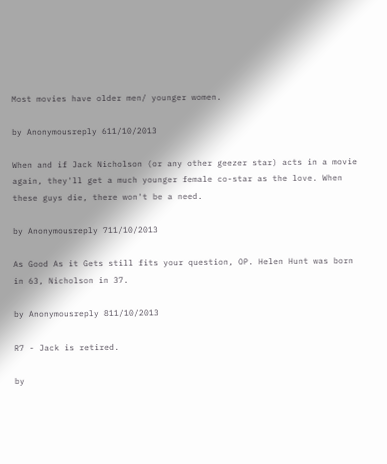Most movies have older men/ younger women.

by Anonymousreply 611/10/2013

When and if Jack Nicholson (or any other geezer star) acts in a movie again, they'll get a much younger female co-star as the love. When these guys die, there won't be a need.

by Anonymousreply 711/10/2013

As Good As it Gets still fits your question, OP. Helen Hunt was born in 63, Nicholson in 37.

by Anonymousreply 811/10/2013

R7 - Jack is retired.

by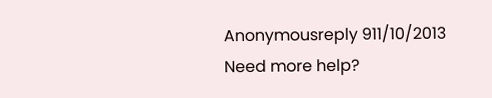Anonymousreply 911/10/2013
Need more help?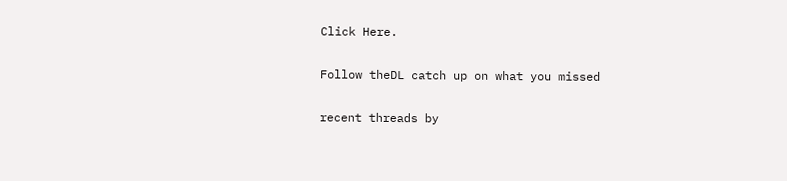Click Here.

Follow theDL catch up on what you missed

recent threads by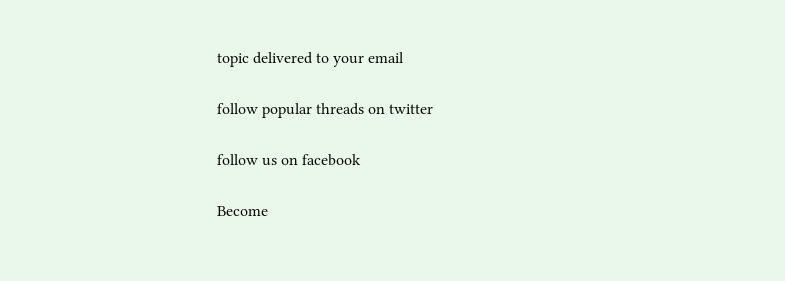topic delivered to your email

follow popular threads on twitter

follow us on facebook

Become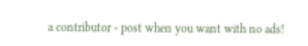a contributor - post when you want with no ads!